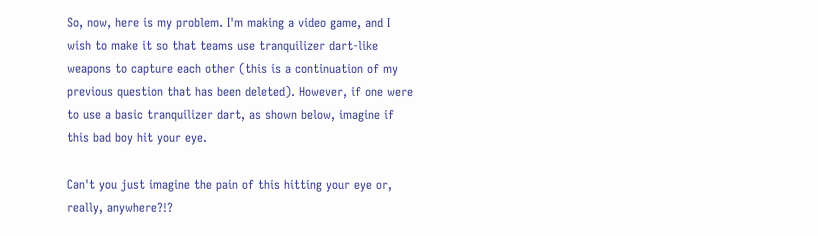So, now, here is my problem. I'm making a video game, and I wish to make it so that teams use tranquilizer dart-like weapons to capture each other (this is a continuation of my previous question that has been deleted). However, if one were to use a basic tranquilizer dart, as shown below, imagine if this bad boy hit your eye.

Can't you just imagine the pain of this hitting your eye or, really, anywhere?!?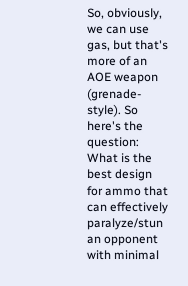So, obviously, we can use gas, but that's more of an AOE weapon (grenade-style). So here's the question: What is the best design for ammo that can effectively paralyze/stun an opponent with minimal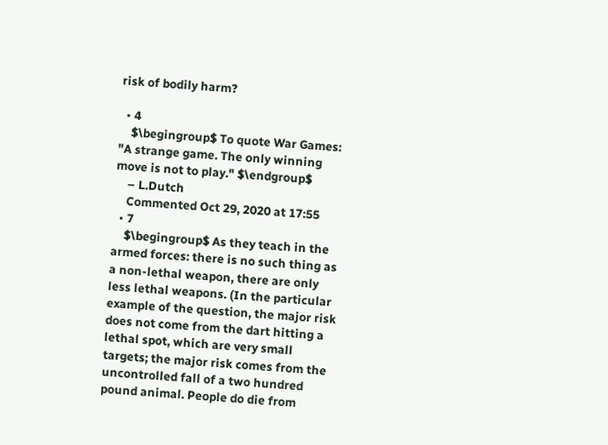risk of bodily harm?

  • 4
    $\begingroup$ To quote War Games: "A strange game. The only winning move is not to play." $\endgroup$
    – L.Dutch
    Commented Oct 29, 2020 at 17:55
  • 7
    $\begingroup$ As they teach in the armed forces: there is no such thing as a non-lethal weapon, there are only less lethal weapons. (In the particular example of the question, the major risk does not come from the dart hitting a lethal spot, which are very small targets; the major risk comes from the uncontrolled fall of a two hundred pound animal. People do die from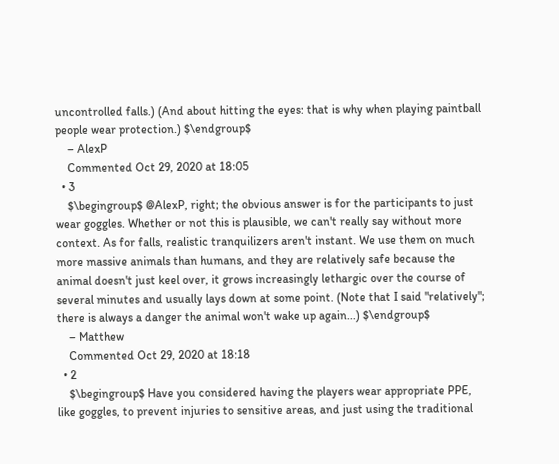uncontrolled falls.) (And about hitting the eyes: that is why when playing paintball people wear protection.) $\endgroup$
    – AlexP
    Commented Oct 29, 2020 at 18:05
  • 3
    $\begingroup$ @AlexP, right; the obvious answer is for the participants to just wear goggles. Whether or not this is plausible, we can't really say without more context. As for falls, realistic tranquilizers aren't instant. We use them on much more massive animals than humans, and they are relatively safe because the animal doesn't just keel over, it grows increasingly lethargic over the course of several minutes and usually lays down at some point. (Note that I said "relatively"; there is always a danger the animal won't wake up again...) $\endgroup$
    – Matthew
    Commented Oct 29, 2020 at 18:18
  • 2
    $\begingroup$ Have you considered having the players wear appropriate PPE, like goggles, to prevent injuries to sensitive areas, and just using the traditional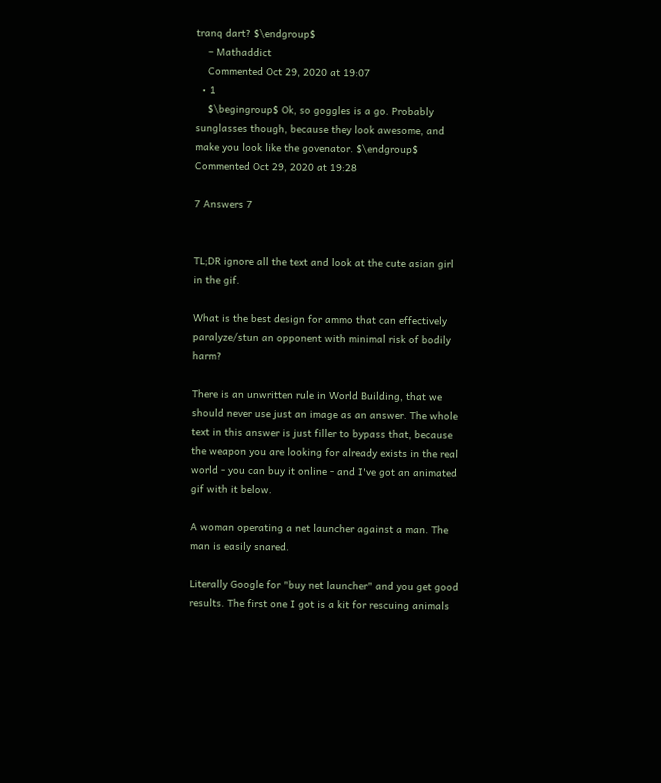tranq dart? $\endgroup$
    – Mathaddict
    Commented Oct 29, 2020 at 19:07
  • 1
    $\begingroup$ Ok, so goggles is a go. Probably sunglasses though, because they look awesome, and make you look like the govenator. $\endgroup$ Commented Oct 29, 2020 at 19:28

7 Answers 7


TL;DR ignore all the text and look at the cute asian girl in the gif.

What is the best design for ammo that can effectively paralyze/stun an opponent with minimal risk of bodily harm?

There is an unwritten rule in World Building, that we should never use just an image as an answer. The whole text in this answer is just filler to bypass that, because the weapon you are looking for already exists in the real world - you can buy it online - and I've got an animated gif with it below.

A woman operating a net launcher against a man. The man is easily snared.

Literally Google for "buy net launcher" and you get good results. The first one I got is a kit for rescuing animals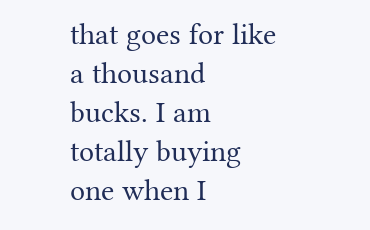that goes for like a thousand bucks. I am totally buying one when I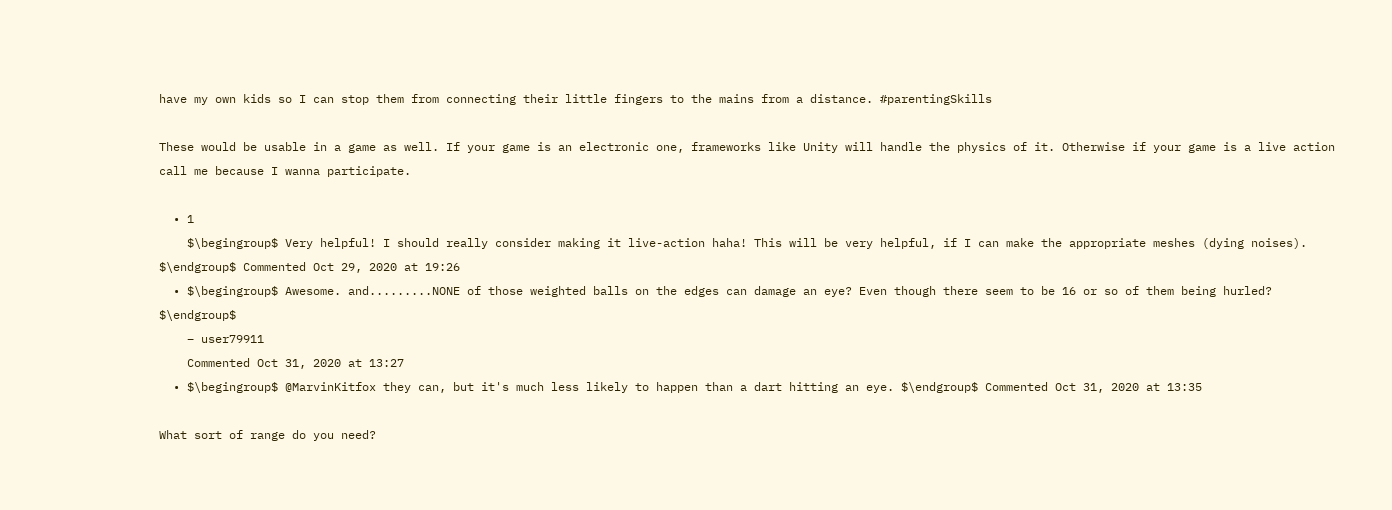have my own kids so I can stop them from connecting their little fingers to the mains from a distance. #parentingSkills

These would be usable in a game as well. If your game is an electronic one, frameworks like Unity will handle the physics of it. Otherwise if your game is a live action call me because I wanna participate.

  • 1
    $\begingroup$ Very helpful! I should really consider making it live-action haha! This will be very helpful, if I can make the appropriate meshes (dying noises). $\endgroup$ Commented Oct 29, 2020 at 19:26
  • $\begingroup$ Awesome. and.........NONE of those weighted balls on the edges can damage an eye? Even though there seem to be 16 or so of them being hurled? $\endgroup$
    – user79911
    Commented Oct 31, 2020 at 13:27
  • $\begingroup$ @MarvinKitfox they can, but it's much less likely to happen than a dart hitting an eye. $\endgroup$ Commented Oct 31, 2020 at 13:35

What sort of range do you need?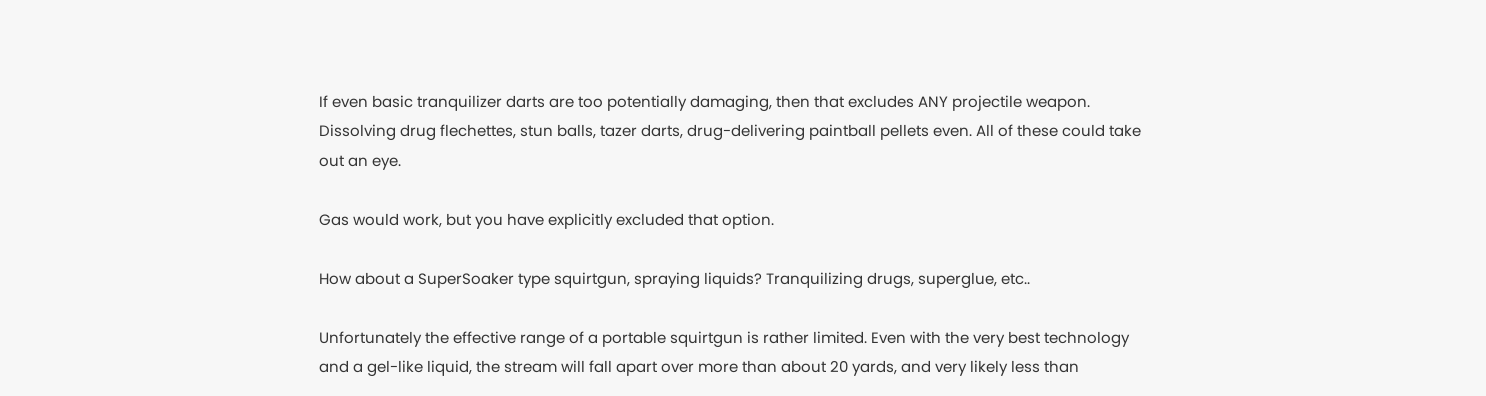If even basic tranquilizer darts are too potentially damaging, then that excludes ANY projectile weapon. Dissolving drug flechettes, stun balls, tazer darts, drug-delivering paintball pellets even. All of these could take out an eye.

Gas would work, but you have explicitly excluded that option.

How about a SuperSoaker type squirtgun, spraying liquids? Tranquilizing drugs, superglue, etc..

Unfortunately the effective range of a portable squirtgun is rather limited. Even with the very best technology and a gel-like liquid, the stream will fall apart over more than about 20 yards, and very likely less than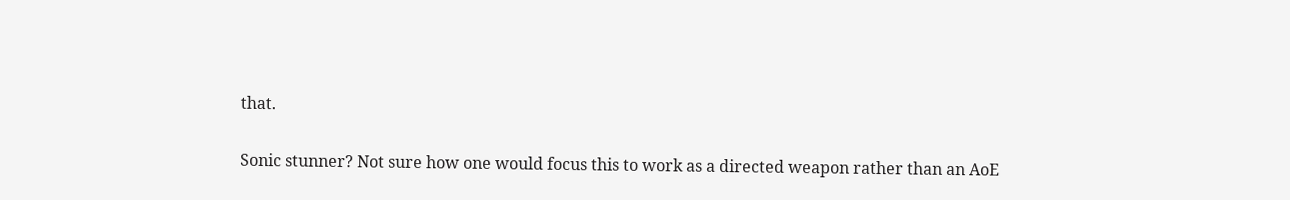that.

Sonic stunner? Not sure how one would focus this to work as a directed weapon rather than an AoE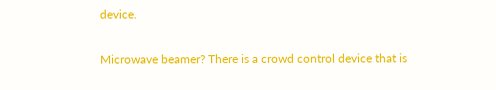device.

Microwave beamer? There is a crowd control device that is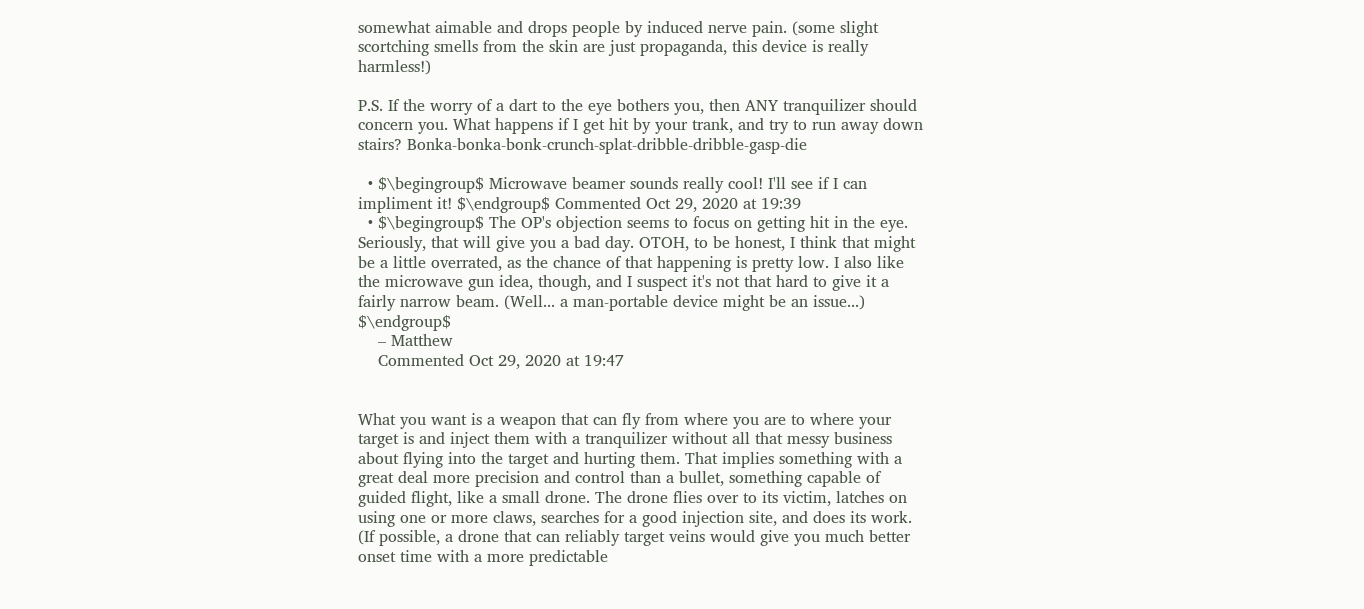somewhat aimable and drops people by induced nerve pain. (some slight scortching smells from the skin are just propaganda, this device is really harmless!)

P.S. If the worry of a dart to the eye bothers you, then ANY tranquilizer should concern you. What happens if I get hit by your trank, and try to run away down stairs? Bonka-bonka-bonk-crunch-splat-dribble-dribble-gasp-die

  • $\begingroup$ Microwave beamer sounds really cool! I'll see if I can impliment it! $\endgroup$ Commented Oct 29, 2020 at 19:39
  • $\begingroup$ The OP's objection seems to focus on getting hit in the eye. Seriously, that will give you a bad day. OTOH, to be honest, I think that might be a little overrated, as the chance of that happening is pretty low. I also like the microwave gun idea, though, and I suspect it's not that hard to give it a fairly narrow beam. (Well... a man-portable device might be an issue...) $\endgroup$
    – Matthew
    Commented Oct 29, 2020 at 19:47


What you want is a weapon that can fly from where you are to where your target is and inject them with a tranquilizer without all that messy business about flying into the target and hurting them. That implies something with a great deal more precision and control than a bullet, something capable of guided flight, like a small drone. The drone flies over to its victim, latches on using one or more claws, searches for a good injection site, and does its work. (If possible, a drone that can reliably target veins would give you much better onset time with a more predictable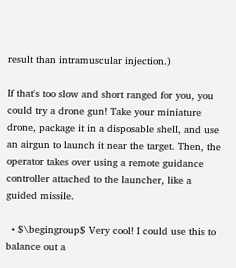result than intramuscular injection.)

If that's too slow and short ranged for you, you could try a drone gun! Take your miniature drone, package it in a disposable shell, and use an airgun to launch it near the target. Then, the operator takes over using a remote guidance controller attached to the launcher, like a guided missile.

  • $\begingroup$ Very cool! I could use this to balance out a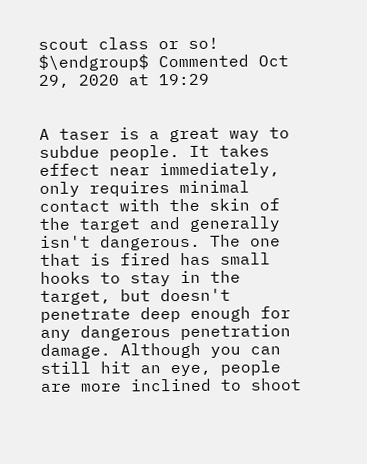scout class or so! $\endgroup$ Commented Oct 29, 2020 at 19:29


A taser is a great way to subdue people. It takes effect near immediately, only requires minimal contact with the skin of the target and generally isn't dangerous. The one that is fired has small hooks to stay in the target, but doesn't penetrate deep enough for any dangerous penetration damage. Although you can still hit an eye, people are more inclined to shoot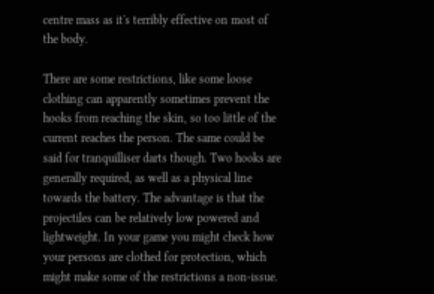centre mass as it's terribly effective on most of the body.

There are some restrictions, like some loose clothing can apparently sometimes prevent the hooks from reaching the skin, so too little of the current reaches the person. The same could be said for tranquilliser darts though. Two hooks are generally required, as well as a physical line towards the battery. The advantage is that the projectiles can be relatively low powered and lightweight. In your game you might check how your persons are clothed for protection, which might make some of the restrictions a non-issue.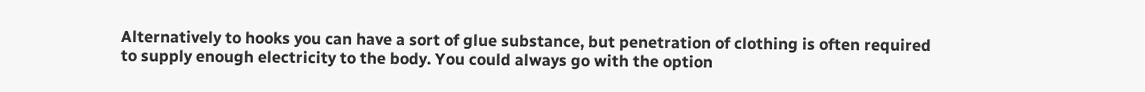Alternatively to hooks you can have a sort of glue substance, but penetration of clothing is often required to supply enough electricity to the body. You could always go with the option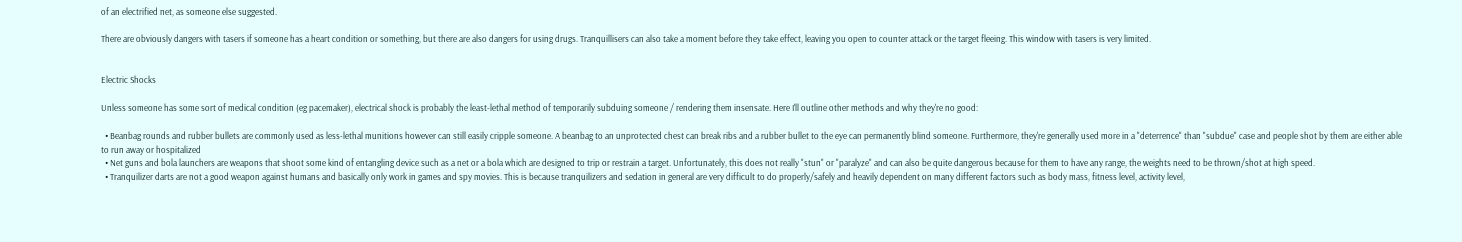of an electrified net, as someone else suggested.

There are obviously dangers with tasers if someone has a heart condition or something, but there are also dangers for using drugs. Tranquillisers can also take a moment before they take effect, leaving you open to counter attack or the target fleeing. This window with tasers is very limited.


Electric Shocks

Unless someone has some sort of medical condition (eg pacemaker), electrical shock is probably the least-lethal method of temporarily subduing someone / rendering them insensate. Here I'll outline other methods and why they're no good:

  • Beanbag rounds and rubber bullets are commonly used as less-lethal munitions however can still easily cripple someone. A beanbag to an unprotected chest can break ribs and a rubber bullet to the eye can permanently blind someone. Furthermore, they're generally used more in a "deterrence" than "subdue" case and people shot by them are either able to run away or hospitalized
  • Net guns and bola launchers are weapons that shoot some kind of entangling device such as a net or a bola which are designed to trip or restrain a target. Unfortunately, this does not really "stun" or "paralyze" and can also be quite dangerous because for them to have any range, the weights need to be thrown/shot at high speed.
  • Tranquilizer darts are not a good weapon against humans and basically only work in games and spy movies. This is because tranquilizers and sedation in general are very difficult to do properly/safely and heavily dependent on many different factors such as body mass, fitness level, activity level,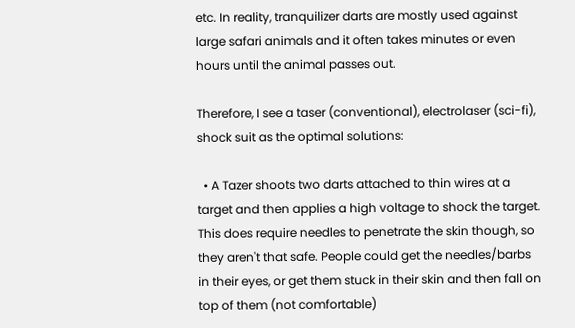etc. In reality, tranquilizer darts are mostly used against large safari animals and it often takes minutes or even hours until the animal passes out.

Therefore, I see a taser (conventional), electrolaser (sci-fi), shock suit as the optimal solutions:

  • A Tazer shoots two darts attached to thin wires at a target and then applies a high voltage to shock the target. This does require needles to penetrate the skin though, so they aren't that safe. People could get the needles/barbs in their eyes, or get them stuck in their skin and then fall on top of them (not comfortable)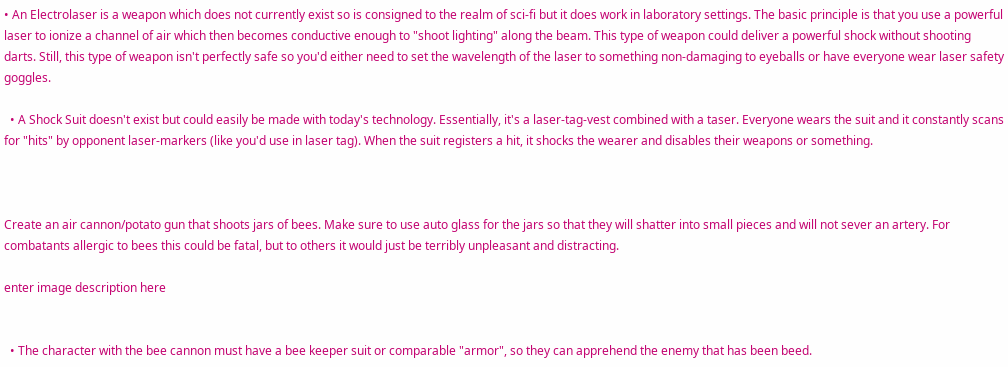• An Electrolaser is a weapon which does not currently exist so is consigned to the realm of sci-fi but it does work in laboratory settings. The basic principle is that you use a powerful laser to ionize a channel of air which then becomes conductive enough to "shoot lighting" along the beam. This type of weapon could deliver a powerful shock without shooting darts. Still, this type of weapon isn't perfectly safe so you'd either need to set the wavelength of the laser to something non-damaging to eyeballs or have everyone wear laser safety goggles.

  • A Shock Suit doesn't exist but could easily be made with today's technology. Essentially, it's a laser-tag-vest combined with a taser. Everyone wears the suit and it constantly scans for "hits" by opponent laser-markers (like you'd use in laser tag). When the suit registers a hit, it shocks the wearer and disables their weapons or something.



Create an air cannon/potato gun that shoots jars of bees. Make sure to use auto glass for the jars so that they will shatter into small pieces and will not sever an artery. For combatants allergic to bees this could be fatal, but to others it would just be terribly unpleasant and distracting.

enter image description here


  • The character with the bee cannon must have a bee keeper suit or comparable "armor", so they can apprehend the enemy that has been beed.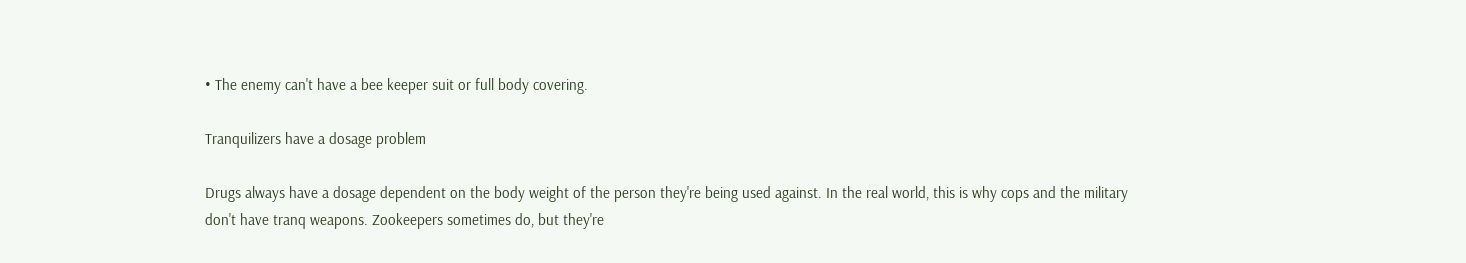• The enemy can't have a bee keeper suit or full body covering.

Tranquilizers have a dosage problem

Drugs always have a dosage dependent on the body weight of the person they're being used against. In the real world, this is why cops and the military don't have tranq weapons. Zookeepers sometimes do, but they're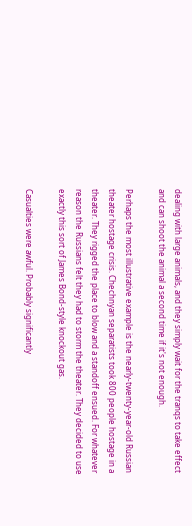dealing with large animals, and they simply wait for the tranqs to take effect and can shoot the animal a second time if it's not enough.

Perhaps the most illustrative example is the nearly-twenty-year-old Russian theater hostage crisis. Chechnyan separatists took 800 people hostage in a theater. They rigged the place to blow and a standoff ensued. For whatever reason the Russians felt they had to storm the theater. They decided to use exactly this sort of James Bond-style knockout gas.

Casualties were awful. Probably significantly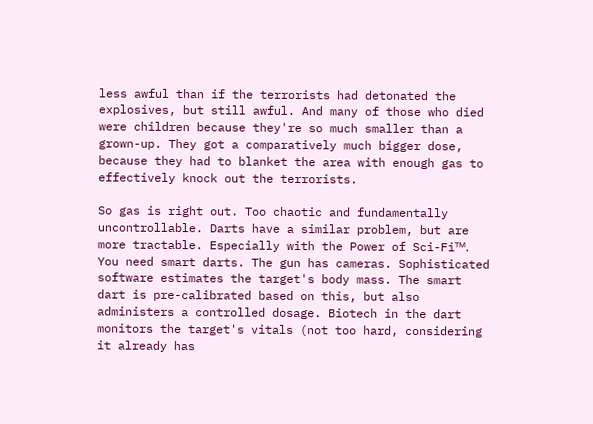less awful than if the terrorists had detonated the explosives, but still awful. And many of those who died were children because they're so much smaller than a grown-up. They got a comparatively much bigger dose, because they had to blanket the area with enough gas to effectively knock out the terrorists.

So gas is right out. Too chaotic and fundamentally uncontrollable. Darts have a similar problem, but are more tractable. Especially with the Power of Sci-Fiᵀᴹ. You need smart darts. The gun has cameras. Sophisticated software estimates the target's body mass. The smart dart is pre-calibrated based on this, but also administers a controlled dosage. Biotech in the dart monitors the target's vitals (not too hard, considering it already has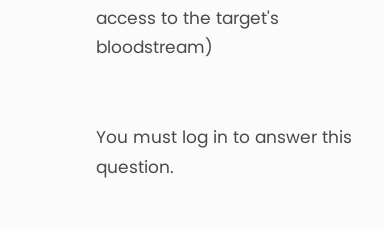access to the target's bloodstream)


You must log in to answer this question.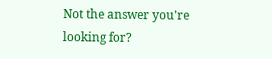Not the answer you're looking for?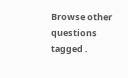Browse other questions tagged .